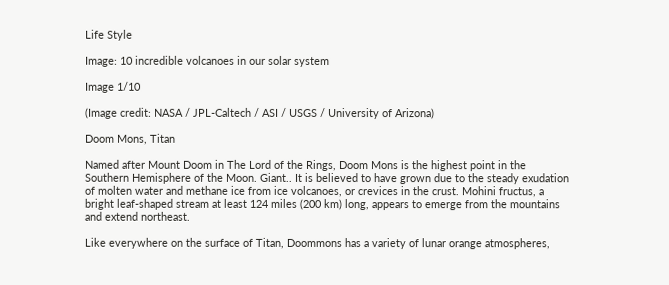Life Style

Image: 10 incredible volcanoes in our solar system

Image 1/10

(Image credit: NASA / JPL-Caltech / ASI / USGS / University of Arizona)

Doom Mons, Titan

Named after Mount Doom in The Lord of the Rings, Doom Mons is the highest point in the Southern Hemisphere of the Moon. Giant.. It is believed to have grown due to the steady exudation of molten water and methane ice from ice volcanoes, or crevices in the crust. Mohini fructus, a bright leaf-shaped stream at least 124 miles (200 km) long, appears to emerge from the mountains and extend northeast.

Like everywhere on the surface of Titan, Doommons has a variety of lunar orange atmospheres,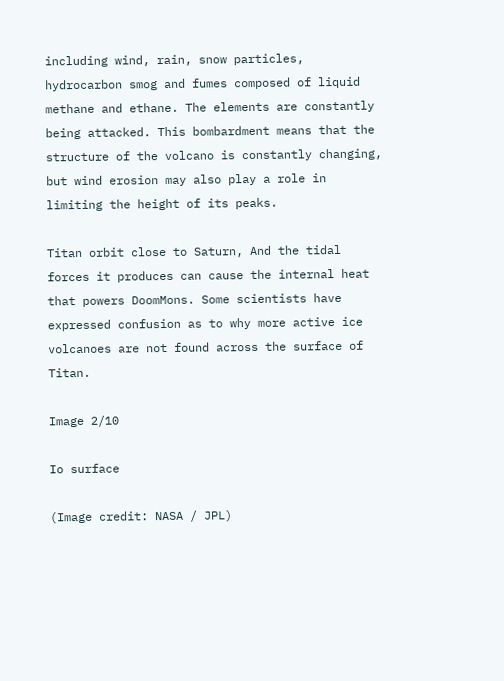including wind, rain, snow particles, hydrocarbon smog and fumes composed of liquid methane and ethane. The elements are constantly being attacked. This bombardment means that the structure of the volcano is constantly changing, but wind erosion may also play a role in limiting the height of its peaks.

Titan orbit close to Saturn, And the tidal forces it produces can cause the internal heat that powers DoomMons. Some scientists have expressed confusion as to why more active ice volcanoes are not found across the surface of Titan.

Image 2/10

Io surface

(Image credit: NASA / JPL)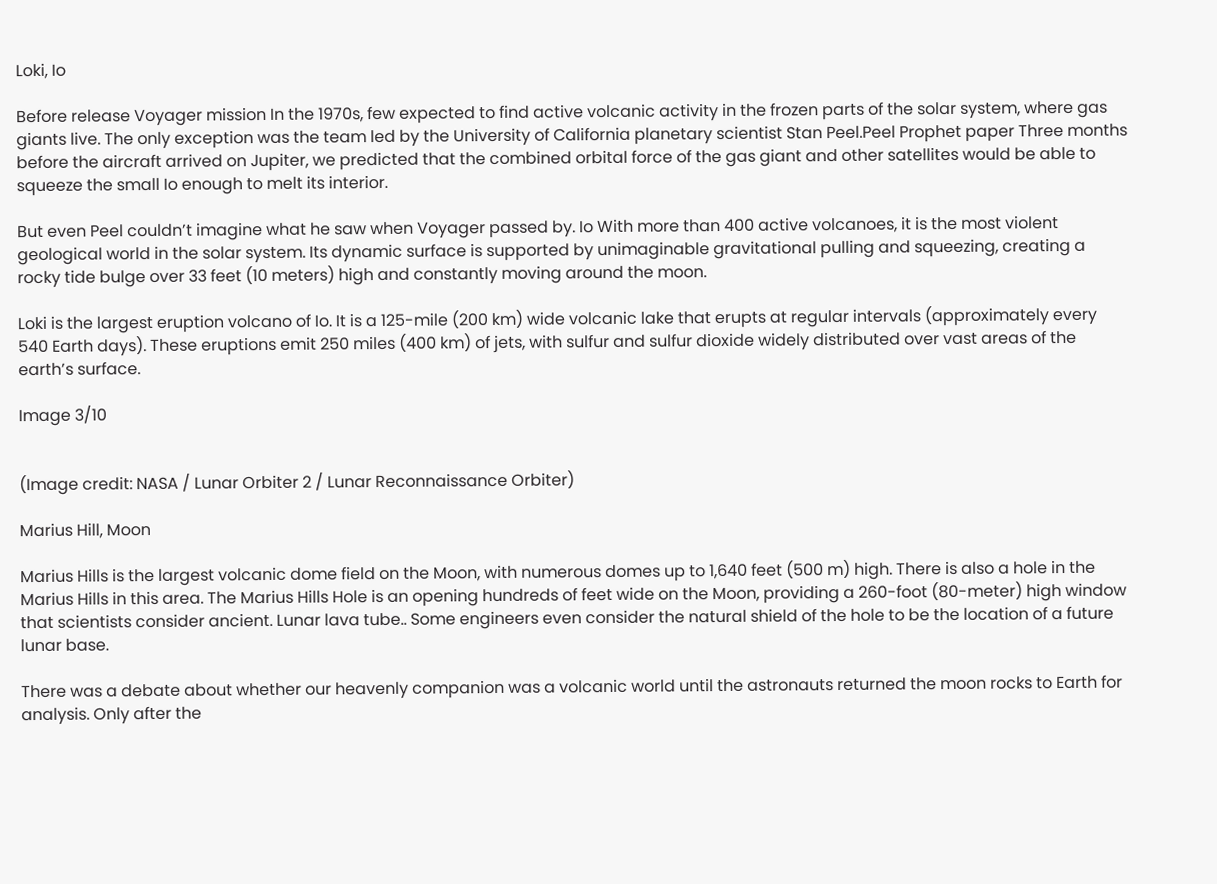Loki, Io

Before release Voyager mission In the 1970s, few expected to find active volcanic activity in the frozen parts of the solar system, where gas giants live. The only exception was the team led by the University of California planetary scientist Stan Peel.Peel Prophet paper Three months before the aircraft arrived on Jupiter, we predicted that the combined orbital force of the gas giant and other satellites would be able to squeeze the small Io enough to melt its interior.

But even Peel couldn’t imagine what he saw when Voyager passed by. Io With more than 400 active volcanoes, it is the most violent geological world in the solar system. Its dynamic surface is supported by unimaginable gravitational pulling and squeezing, creating a rocky tide bulge over 33 feet (10 meters) high and constantly moving around the moon.

Loki is the largest eruption volcano of Io. It is a 125-mile (200 km) wide volcanic lake that erupts at regular intervals (approximately every 540 Earth days). These eruptions emit 250 miles (400 km) of jets, with sulfur and sulfur dioxide widely distributed over vast areas of the earth’s surface.

Image 3/10


(Image credit: NASA / Lunar Orbiter 2 / Lunar Reconnaissance Orbiter)

Marius Hill, Moon

Marius Hills is the largest volcanic dome field on the Moon, with numerous domes up to 1,640 feet (500 m) high. There is also a hole in the Marius Hills in this area. The Marius Hills Hole is an opening hundreds of feet wide on the Moon, providing a 260-foot (80-meter) high window that scientists consider ancient. Lunar lava tube.. Some engineers even consider the natural shield of the hole to be the location of a future lunar base.

There was a debate about whether our heavenly companion was a volcanic world until the astronauts returned the moon rocks to Earth for analysis. Only after the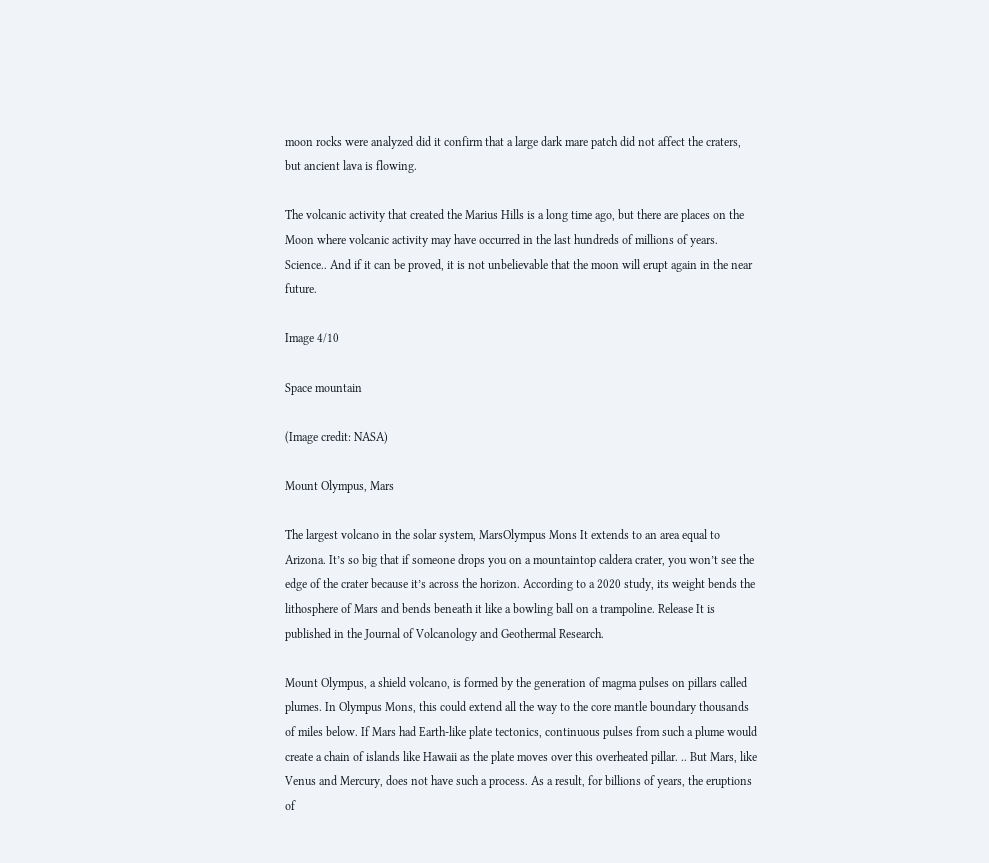moon rocks were analyzed did it confirm that a large dark mare patch did not affect the craters, but ancient lava is flowing.

The volcanic activity that created the Marius Hills is a long time ago, but there are places on the Moon where volcanic activity may have occurred in the last hundreds of millions of years. Science.. And if it can be proved, it is not unbelievable that the moon will erupt again in the near future.

Image 4/10

Space mountain

(Image credit: NASA)

Mount Olympus, Mars

The largest volcano in the solar system, MarsOlympus Mons It extends to an area equal to Arizona. It’s so big that if someone drops you on a mountaintop caldera crater, you won’t see the edge of the crater because it’s across the horizon. According to a 2020 study, its weight bends the lithosphere of Mars and bends beneath it like a bowling ball on a trampoline. Release It is published in the Journal of Volcanology and Geothermal Research.

Mount Olympus, a shield volcano, is formed by the generation of magma pulses on pillars called plumes. In Olympus Mons, this could extend all the way to the core mantle boundary thousands of miles below. If Mars had Earth-like plate tectonics, continuous pulses from such a plume would create a chain of islands like Hawaii as the plate moves over this overheated pillar. .. But Mars, like Venus and Mercury, does not have such a process. As a result, for billions of years, the eruptions of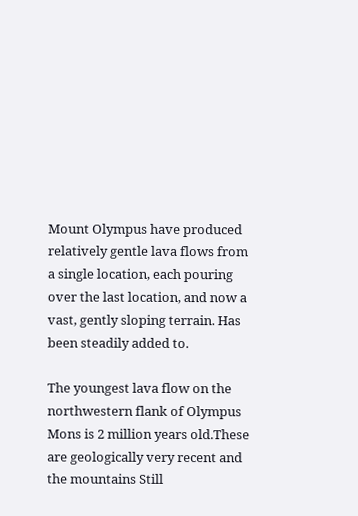Mount Olympus have produced relatively gentle lava flows from a single location, each pouring over the last location, and now a vast, gently sloping terrain. Has been steadily added to.

The youngest lava flow on the northwestern flank of Olympus Mons is 2 million years old.These are geologically very recent and the mountains Still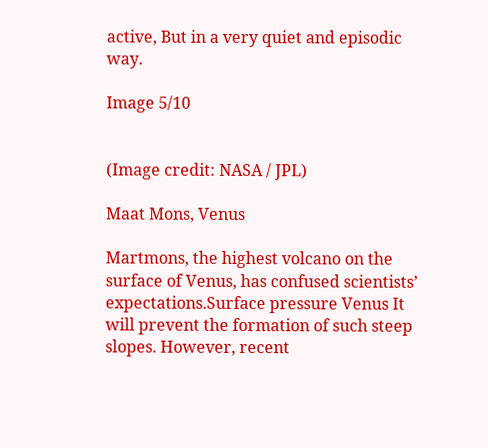active, But in a very quiet and episodic way.

Image 5/10


(Image credit: NASA / JPL)

Maat Mons, Venus

Martmons, the highest volcano on the surface of Venus, has confused scientists’ expectations.Surface pressure Venus It will prevent the formation of such steep slopes. However, recent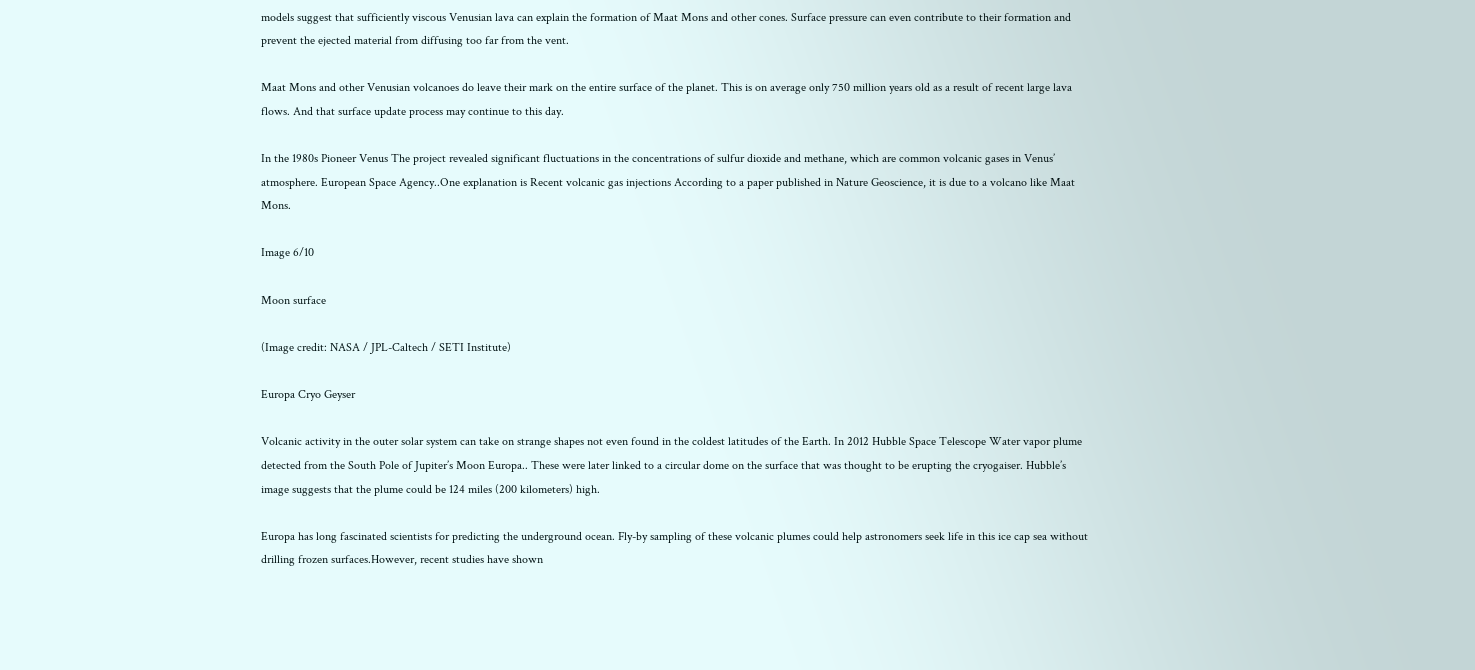models suggest that sufficiently viscous Venusian lava can explain the formation of Maat Mons and other cones. Surface pressure can even contribute to their formation and prevent the ejected material from diffusing too far from the vent.

Maat Mons and other Venusian volcanoes do leave their mark on the entire surface of the planet. This is on average only 750 million years old as a result of recent large lava flows. And that surface update process may continue to this day.

In the 1980s Pioneer Venus The project revealed significant fluctuations in the concentrations of sulfur dioxide and methane, which are common volcanic gases in Venus’ atmosphere. European Space Agency..One explanation is Recent volcanic gas injections According to a paper published in Nature Geoscience, it is due to a volcano like Maat Mons.

Image 6/10

Moon surface

(Image credit: NASA / JPL-Caltech / SETI Institute)

Europa Cryo Geyser

Volcanic activity in the outer solar system can take on strange shapes not even found in the coldest latitudes of the Earth. In 2012 Hubble Space Telescope Water vapor plume detected from the South Pole of Jupiter’s Moon Europa.. These were later linked to a circular dome on the surface that was thought to be erupting the cryogaiser. Hubble’s image suggests that the plume could be 124 miles (200 kilometers) high.

Europa has long fascinated scientists for predicting the underground ocean. Fly-by sampling of these volcanic plumes could help astronomers seek life in this ice cap sea without drilling frozen surfaces.However, recent studies have shown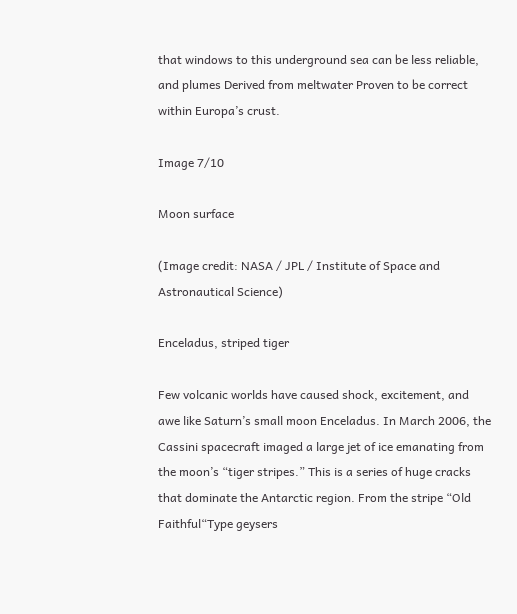that windows to this underground sea can be less reliable, and plumes Derived from meltwater Proven to be correct within Europa’s crust.

Image 7/10

Moon surface

(Image credit: NASA / JPL / Institute of Space and Astronautical Science)

Enceladus, striped tiger

Few volcanic worlds have caused shock, excitement, and awe like Saturn’s small moon Enceladus. In March 2006, the Cassini spacecraft imaged a large jet of ice emanating from the moon’s “tiger stripes.” This is a series of huge cracks that dominate the Antarctic region. From the stripe “Old Faithful“Type geysers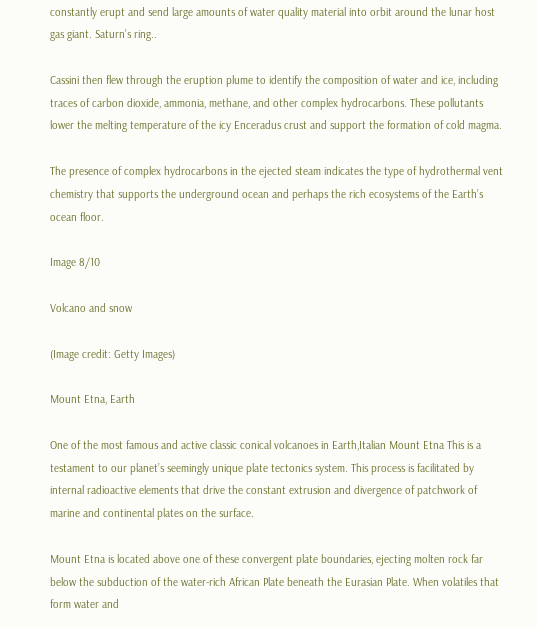constantly erupt and send large amounts of water quality material into orbit around the lunar host gas giant. Saturn’s ring..

Cassini then flew through the eruption plume to identify the composition of water and ice, including traces of carbon dioxide, ammonia, methane, and other complex hydrocarbons. These pollutants lower the melting temperature of the icy Enceradus crust and support the formation of cold magma.

The presence of complex hydrocarbons in the ejected steam indicates the type of hydrothermal vent chemistry that supports the underground ocean and perhaps the rich ecosystems of the Earth’s ocean floor.

Image 8/10

Volcano and snow

(Image credit: Getty Images)

Mount Etna, Earth

One of the most famous and active classic conical volcanoes in Earth,Italian Mount Etna This is a testament to our planet’s seemingly unique plate tectonics system. This process is facilitated by internal radioactive elements that drive the constant extrusion and divergence of patchwork of marine and continental plates on the surface.

Mount Etna is located above one of these convergent plate boundaries, ejecting molten rock far below the subduction of the water-rich African Plate beneath the Eurasian Plate. When volatiles that form water and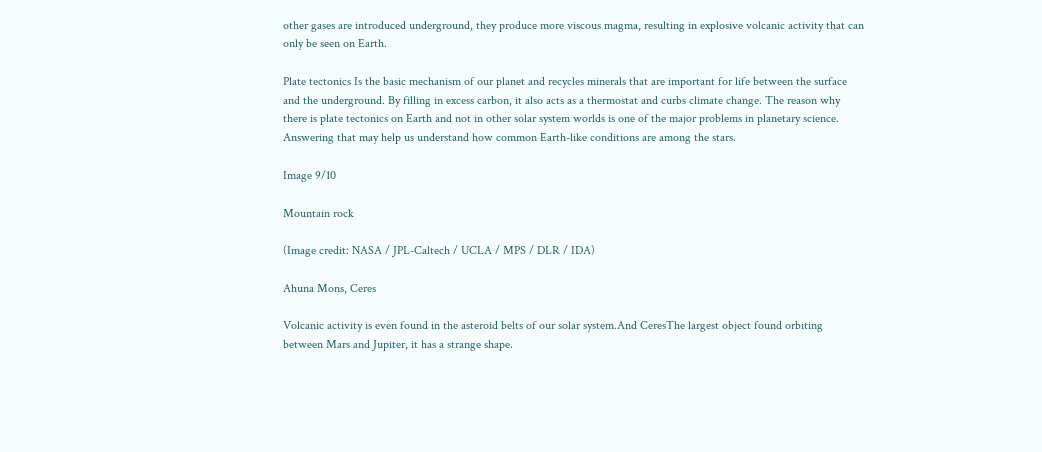other gases are introduced underground, they produce more viscous magma, resulting in explosive volcanic activity that can only be seen on Earth.

Plate tectonics Is the basic mechanism of our planet and recycles minerals that are important for life between the surface and the underground. By filling in excess carbon, it also acts as a thermostat and curbs climate change. The reason why there is plate tectonics on Earth and not in other solar system worlds is one of the major problems in planetary science. Answering that may help us understand how common Earth-like conditions are among the stars.

Image 9/10

Mountain rock

(Image credit: NASA / JPL-Caltech / UCLA / MPS / DLR / IDA)

Ahuna Mons, Ceres

Volcanic activity is even found in the asteroid belts of our solar system.And CeresThe largest object found orbiting between Mars and Jupiter, it has a strange shape.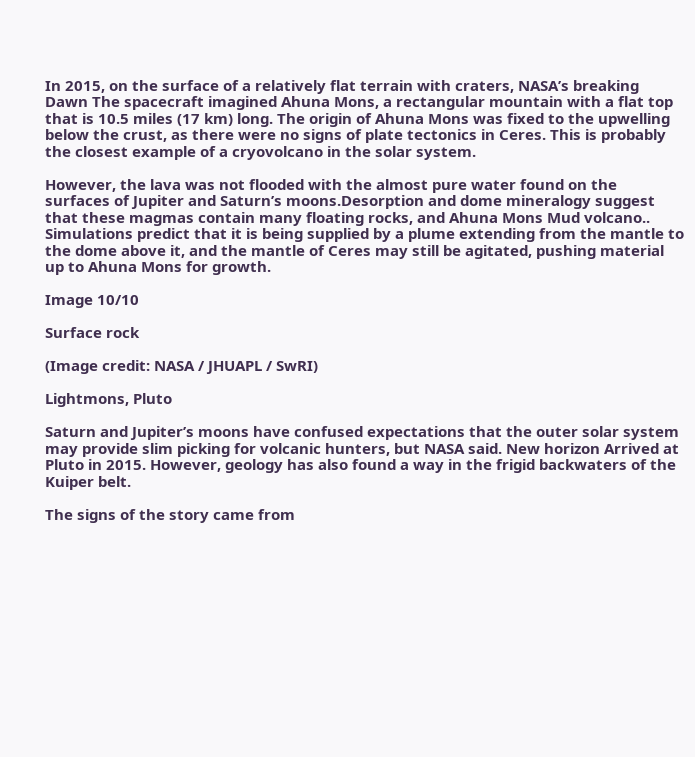In 2015, on the surface of a relatively flat terrain with craters, NASA’s breaking Dawn The spacecraft imagined Ahuna Mons, a rectangular mountain with a flat top that is 10.5 miles (17 km) long. The origin of Ahuna Mons was fixed to the upwelling below the crust, as there were no signs of plate tectonics in Ceres. This is probably the closest example of a cryovolcano in the solar system.

However, the lava was not flooded with the almost pure water found on the surfaces of Jupiter and Saturn’s moons.Desorption and dome mineralogy suggest that these magmas contain many floating rocks, and Ahuna Mons Mud volcano.. Simulations predict that it is being supplied by a plume extending from the mantle to the dome above it, and the mantle of Ceres may still be agitated, pushing material up to Ahuna Mons for growth.

Image 10/10

Surface rock

(Image credit: NASA / JHUAPL / SwRI)

Lightmons, Pluto

Saturn and Jupiter’s moons have confused expectations that the outer solar system may provide slim picking for volcanic hunters, but NASA said. New horizon Arrived at Pluto in 2015. However, geology has also found a way in the frigid backwaters of the Kuiper belt.

The signs of the story came from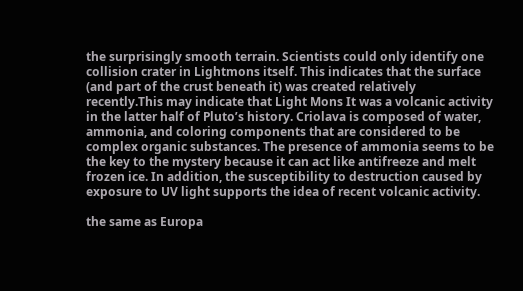the surprisingly smooth terrain. Scientists could only identify one collision crater in Lightmons itself. This indicates that the surface (and part of the crust beneath it) was created relatively recently.This may indicate that Light Mons It was a volcanic activity in the latter half of Pluto’s history. Criolava is composed of water, ammonia, and coloring components that are considered to be complex organic substances. The presence of ammonia seems to be the key to the mystery because it can act like antifreeze and melt frozen ice. In addition, the susceptibility to destruction caused by exposure to UV light supports the idea of recent volcanic activity.

the same as Europa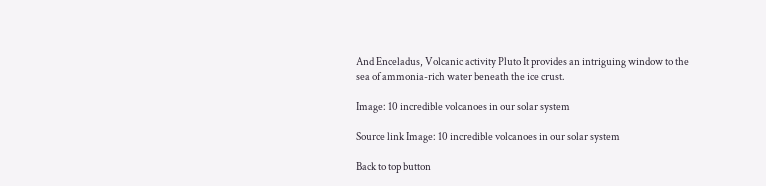And Enceladus, Volcanic activity Pluto It provides an intriguing window to the sea of ammonia-rich water beneath the ice crust.

Image: 10 incredible volcanoes in our solar system

Source link Image: 10 incredible volcanoes in our solar system

Back to top button